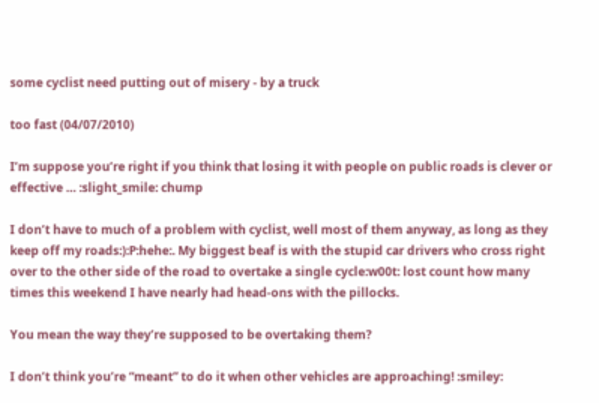some cyclist need putting out of misery - by a truck

too fast (04/07/2010)

I’m suppose you’re right if you think that losing it with people on public roads is clever or effective … :slight_smile: chump

I don’t have to much of a problem with cyclist, well most of them anyway, as long as they keep off my roads:):P:hehe:. My biggest beaf is with the stupid car drivers who cross right over to the other side of the road to overtake a single cycle:w00t: lost count how many times this weekend I have nearly had head-ons with the pillocks.

You mean the way they’re supposed to be overtaking them?

I don’t think you’re “meant” to do it when other vehicles are approaching! :smiley: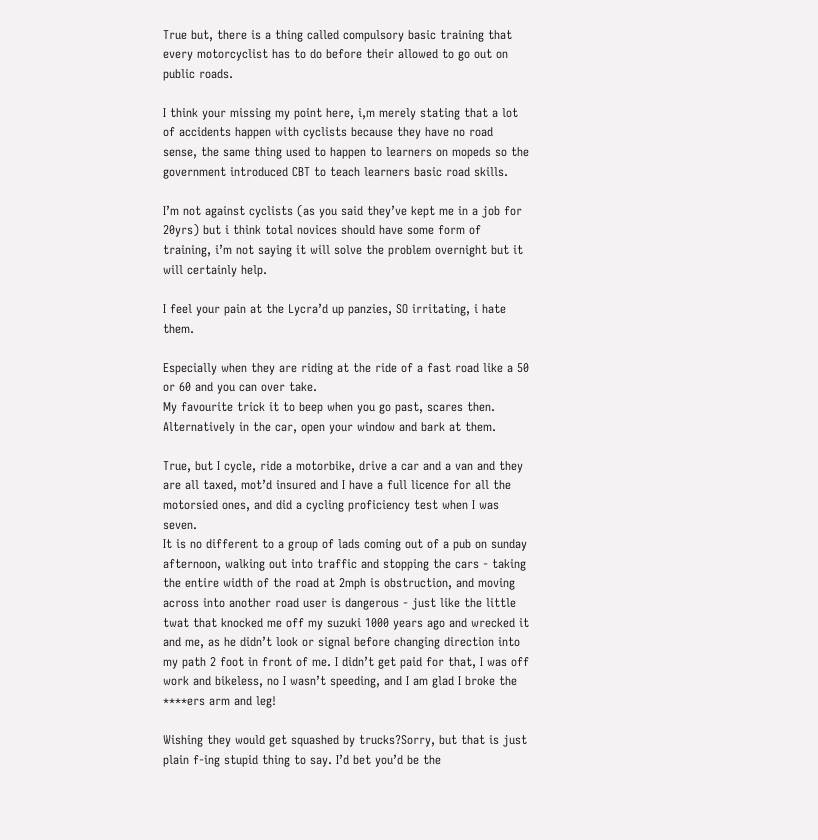True but, there is a thing called compulsory basic training that every motorcyclist has to do before their allowed to go out on public roads.

I think your missing my point here, i,m merely stating that a lot of accidents happen with cyclists because they have no road sense, the same thing used to happen to learners on mopeds so the government introduced CBT to teach learners basic road skills.

I’m not against cyclists (as you said they’ve kept me in a job for 20yrs) but i think total novices should have some form of training, i’m not saying it will solve the problem overnight but it will certainly help.

I feel your pain at the Lycra’d up panzies, SO irritating, i hate them.

Especially when they are riding at the ride of a fast road like a 50 or 60 and you can over take.
My favourite trick it to beep when you go past, scares then.
Alternatively in the car, open your window and bark at them.

True, but I cycle, ride a motorbike, drive a car and a van and they are all taxed, mot’d insured and I have a full licence for all the motorsied ones, and did a cycling proficiency test when I was seven.
It is no different to a group of lads coming out of a pub on sunday afternoon, walking out into traffic and stopping the cars - taking the entire width of the road at 2mph is obstruction, and moving across into another road user is dangerous - just like the little twat that knocked me off my suzuki 1000 years ago and wrecked it and me, as he didn’t look or signal before changing direction into my path 2 foot in front of me. I didn’t get paid for that, I was off work and bikeless, no I wasn’t speeding, and I am glad I broke the ****ers arm and leg!

Wishing they would get squashed by trucks?Sorry, but that is just plain f-ing stupid thing to say. I’d bet you’d be the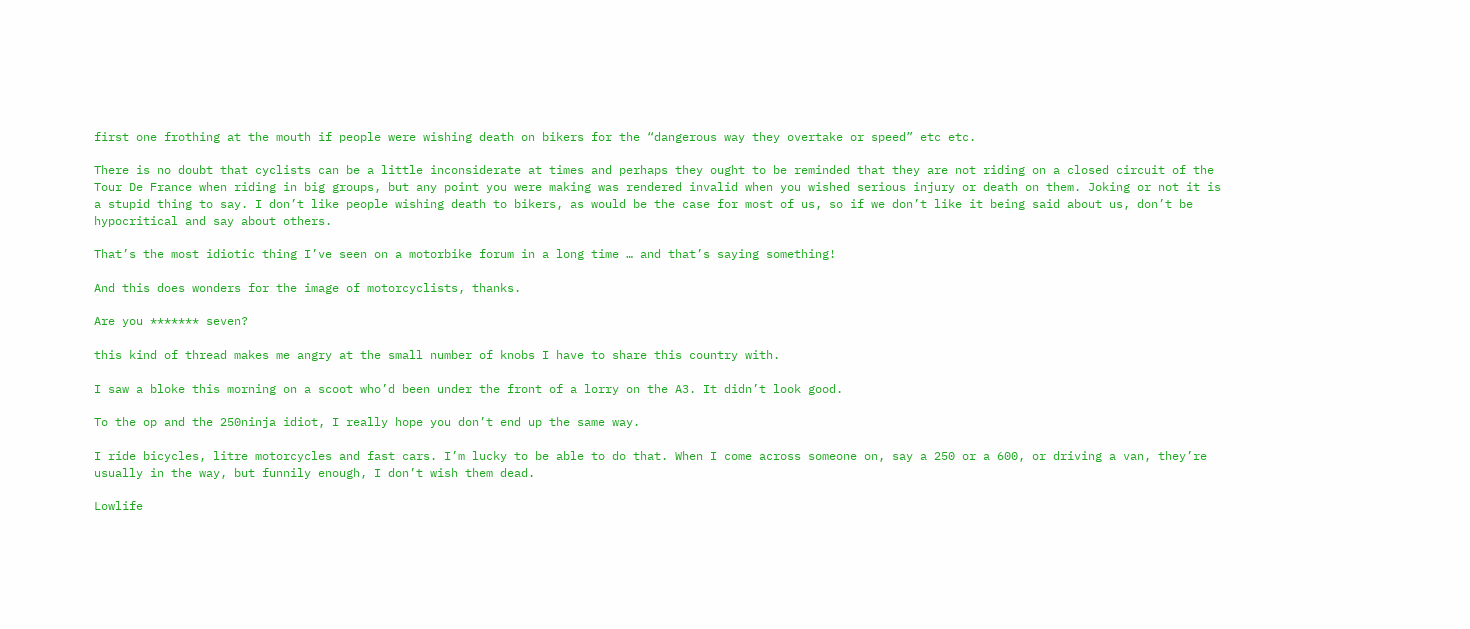first one frothing at the mouth if people were wishing death on bikers for the “dangerous way they overtake or speed” etc etc.

There is no doubt that cyclists can be a little inconsiderate at times and perhaps they ought to be reminded that they are not riding on a closed circuit of the Tour De France when riding in big groups, but any point you were making was rendered invalid when you wished serious injury or death on them. Joking or not it is a stupid thing to say. I don’t like people wishing death to bikers, as would be the case for most of us, so if we don’t like it being said about us, don’t be hypocritical and say about others.

That’s the most idiotic thing I’ve seen on a motorbike forum in a long time … and that’s saying something!

And this does wonders for the image of motorcyclists, thanks.

Are you ******* seven?

this kind of thread makes me angry at the small number of knobs I have to share this country with.

I saw a bloke this morning on a scoot who’d been under the front of a lorry on the A3. It didn’t look good.

To the op and the 250ninja idiot, I really hope you don’t end up the same way.

I ride bicycles, litre motorcycles and fast cars. I’m lucky to be able to do that. When I come across someone on, say a 250 or a 600, or driving a van, they’re usually in the way, but funnily enough, I don’t wish them dead.

Lowlife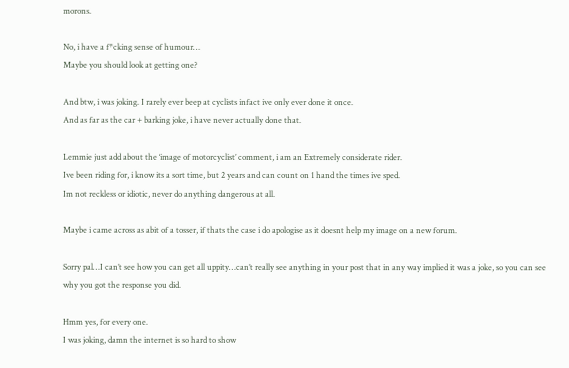morons.

No, i have a f*cking sense of humour…
Maybe you should look at getting one?

And btw, i was joking. I rarely ever beep at cyclists infact ive only ever done it once.
And as far as the car + barking joke, i have never actually done that.

Lemmie just add about the ‘image of motorcyclist’ comment, i am an Extremely considerate rider.
Ive been riding for, i know its a sort time, but 2 years and can count on 1 hand the times ive sped.
Im not reckless or idiotic, never do anything dangerous at all.

Maybe i came across as abit of a tosser, if thats the case i do apologise as it doesnt help my image on a new forum.

Sorry pal…I can’t see how you can get all uppity…can’t really see anything in your post that in any way implied it was a joke, so you can see why you got the response you did.

Hmm yes, for every one.
I was joking, damn the internet is so hard to show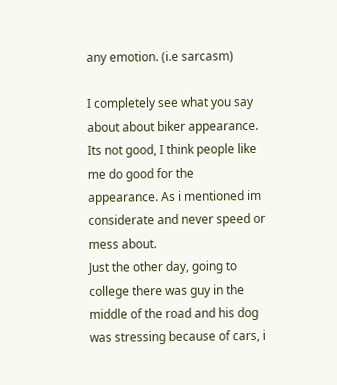any emotion. (i.e sarcasm)

I completely see what you say about about biker appearance. Its not good, I think people like me do good for the appearance. As i mentioned im considerate and never speed or mess about.
Just the other day, going to college there was guy in the middle of the road and his dog was stressing because of cars, i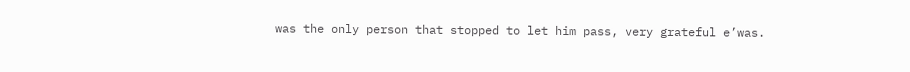was the only person that stopped to let him pass, very grateful e’was.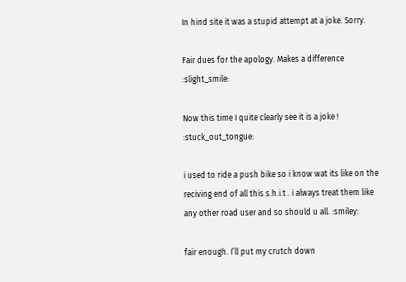In hind site it was a stupid attempt at a joke. Sorry.

Fair dues for the apology. Makes a difference :slight_smile:

Now this time I quite clearly see it is a joke ! :stuck_out_tongue:

i used to ride a push bike so i know wat its like on the reciving end of all this s.h.i.t . i always treat them like any other road user and so should u all. :smiley:

fair enough. I’ll put my crutch down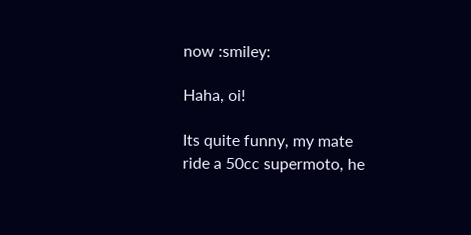now :smiley:

Haha, oi!

Its quite funny, my mate ride a 50cc supermoto, he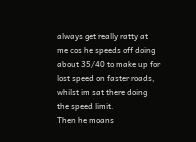always get really ratty at me cos he speeds off doing about 35/40 to make up for lost speed on faster roads, whilst im sat there doing the speed limit.
Then he moans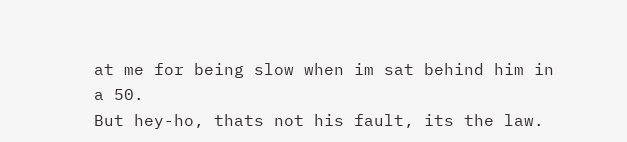at me for being slow when im sat behind him in a 50.
But hey-ho, thats not his fault, its the law.